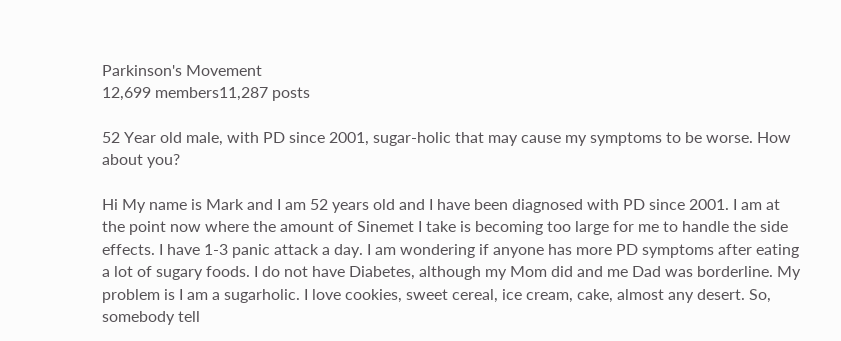Parkinson's Movement
12,699 members11,287 posts

52 Year old male, with PD since 2001, sugar-holic that may cause my symptoms to be worse. How about you?

Hi My name is Mark and I am 52 years old and I have been diagnosed with PD since 2001. I am at the point now where the amount of Sinemet I take is becoming too large for me to handle the side effects. I have 1-3 panic attack a day. I am wondering if anyone has more PD symptoms after eating a lot of sugary foods. I do not have Diabetes, although my Mom did and me Dad was borderline. My problem is I am a sugarholic. I love cookies, sweet cereal, ice cream, cake, almost any desert. So, somebody tell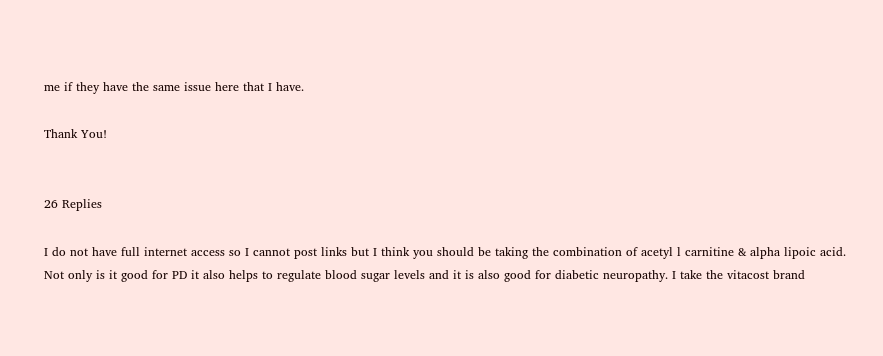me if they have the same issue here that I have.

Thank You!


26 Replies

I do not have full internet access so I cannot post links but I think you should be taking the combination of acetyl l carnitine & alpha lipoic acid. Not only is it good for PD it also helps to regulate blood sugar levels and it is also good for diabetic neuropathy. I take the vitacost brand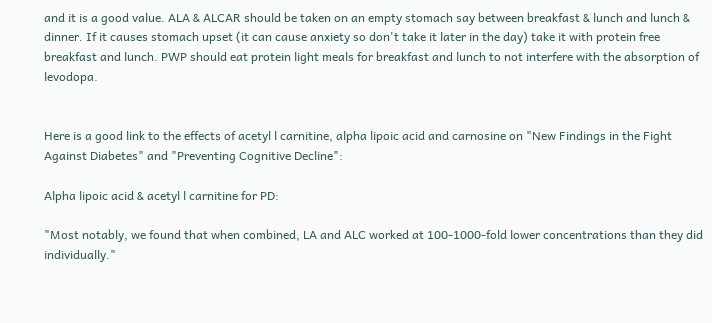and it is a good value. ALA & ALCAR should be taken on an empty stomach say between breakfast & lunch and lunch & dinner. If it causes stomach upset (it can cause anxiety so don't take it later in the day) take it with protein free breakfast and lunch. PWP should eat protein light meals for breakfast and lunch to not interfere with the absorption of levodopa.


Here is a good link to the effects of acetyl l carnitine, alpha lipoic acid and carnosine on "New Findings in the Fight Against Diabetes" and "Preventing Cognitive Decline":

Alpha lipoic acid & acetyl l carnitine for PD:

"Most notably, we found that when combined, LA and ALC worked at 100-1000-fold lower concentrations than they did individually."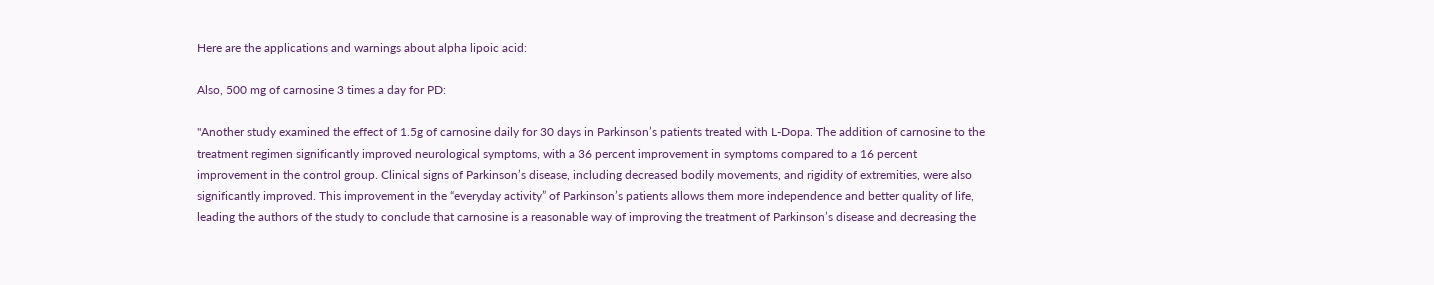Here are the applications and warnings about alpha lipoic acid:

Also, 500 mg of carnosine 3 times a day for PD:

"Another study examined the effect of 1.5g of carnosine daily for 30 days in Parkinson’s patients treated with L-Dopa. The addition of carnosine to the treatment regimen significantly improved neurological symptoms, with a 36 percent improvement in symptoms compared to a 16 percent improvement in the control group. Clinical signs of Parkinson’s disease, including decreased bodily movements, and rigidity of extremities, were also significantly improved. This improvement in the “everyday activity” of Parkinson’s patients allows them more independence and better quality of life, leading the authors of the study to conclude that carnosine is a reasonable way of improving the treatment of Parkinson’s disease and decreasing the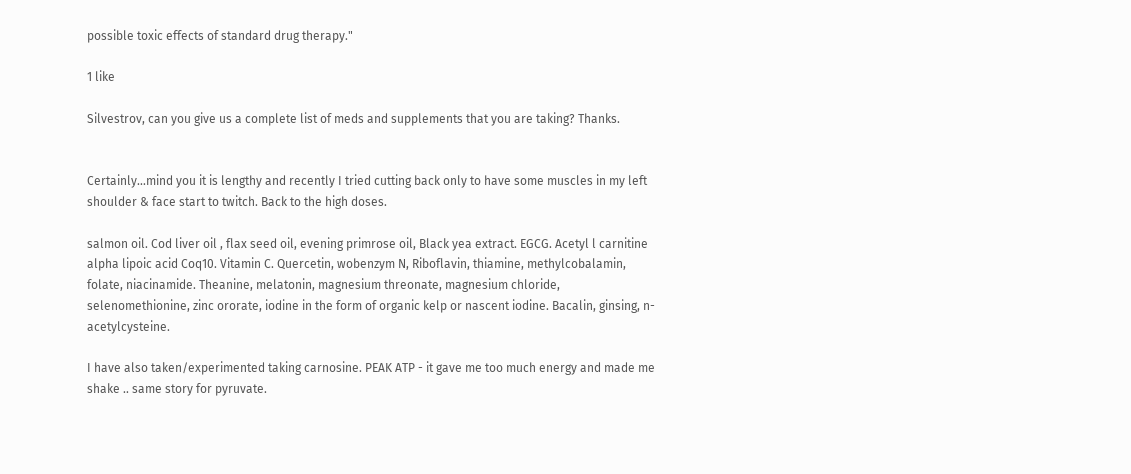possible toxic effects of standard drug therapy."

1 like

Silvestrov, can you give us a complete list of meds and supplements that you are taking? Thanks.


Certainly...mind you it is lengthy and recently I tried cutting back only to have some muscles in my left shoulder & face start to twitch. Back to the high doses.

salmon oil. Cod liver oil , flax seed oil, evening primrose oil, Black yea extract. EGCG. Acetyl l carnitine alpha lipoic acid Coq10. Vitamin C. Quercetin, wobenzym N, Riboflavin, thiamine, methylcobalamin, folate, niacinamide. Theanine, melatonin, magnesium threonate, magnesium chloride, selenomethionine, zinc ororate, iodine in the form of organic kelp or nascent iodine. Bacalin, ginsing, n-acetylcysteine.

I have also taken/experimented taking carnosine. PEAK ATP - it gave me too much energy and made me shake .. same story for pyruvate.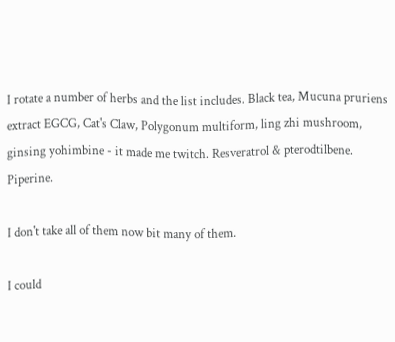I rotate a number of herbs and the list includes. Black tea, Mucuna pruriens extract EGCG, Cat's Claw, Polygonum multiform, ling zhi mushroom, ginsing yohimbine - it made me twitch. Resveratrol & pterodtilbene. Piperine.

I don't take all of them now bit many of them.

I could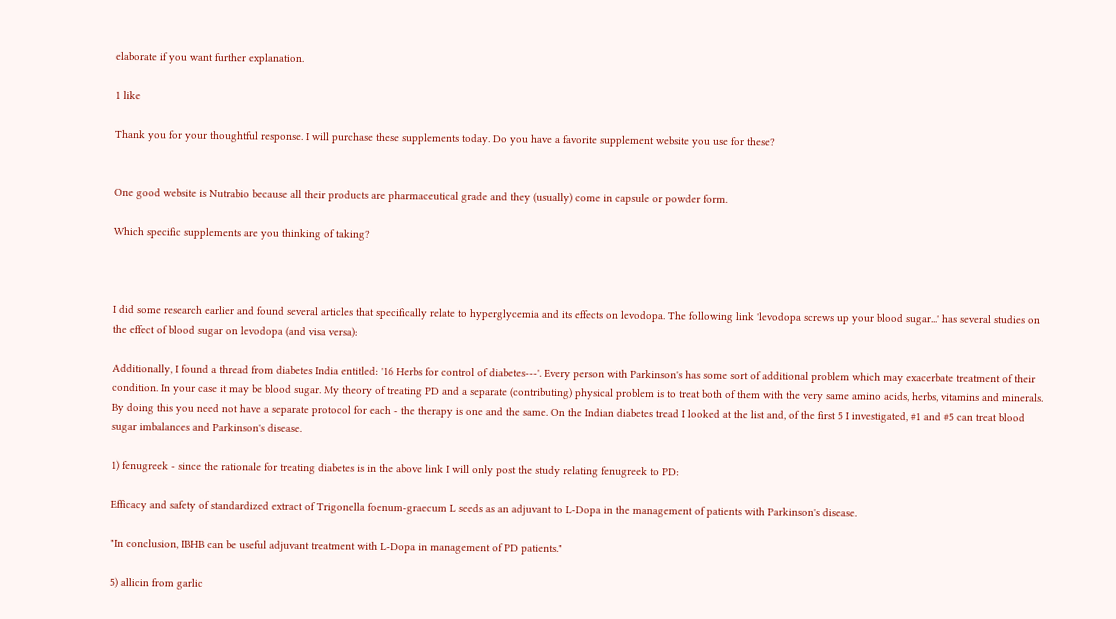elaborate if you want further explanation.

1 like

Thank you for your thoughtful response. I will purchase these supplements today. Do you have a favorite supplement website you use for these?


One good website is Nutrabio because all their products are pharmaceutical grade and they (usually) come in capsule or powder form.

Which specific supplements are you thinking of taking?



I did some research earlier and found several articles that specifically relate to hyperglycemia and its effects on levodopa. The following link 'levodopa screws up your blood sugar...' has several studies on the effect of blood sugar on levodopa (and visa versa):

Additionally, I found a thread from diabetes India entitled: '16 Herbs for control of diabetes---'. Every person with Parkinson's has some sort of additional problem which may exacerbate treatment of their condition. In your case it may be blood sugar. My theory of treating PD and a separate (contributing) physical problem is to treat both of them with the very same amino acids, herbs, vitamins and minerals. By doing this you need not have a separate protocol for each - the therapy is one and the same. On the Indian diabetes tread I looked at the list and, of the first 5 I investigated, #1 and #5 can treat blood sugar imbalances and Parkinson's disease.

1) fenugreek - since the rationale for treating diabetes is in the above link I will only post the study relating fenugreek to PD:

Efficacy and safety of standardized extract of Trigonella foenum-graecum L seeds as an adjuvant to L-Dopa in the management of patients with Parkinson's disease.

"In conclusion, IBHB can be useful adjuvant treatment with L-Dopa in management of PD patients."

5) allicin from garlic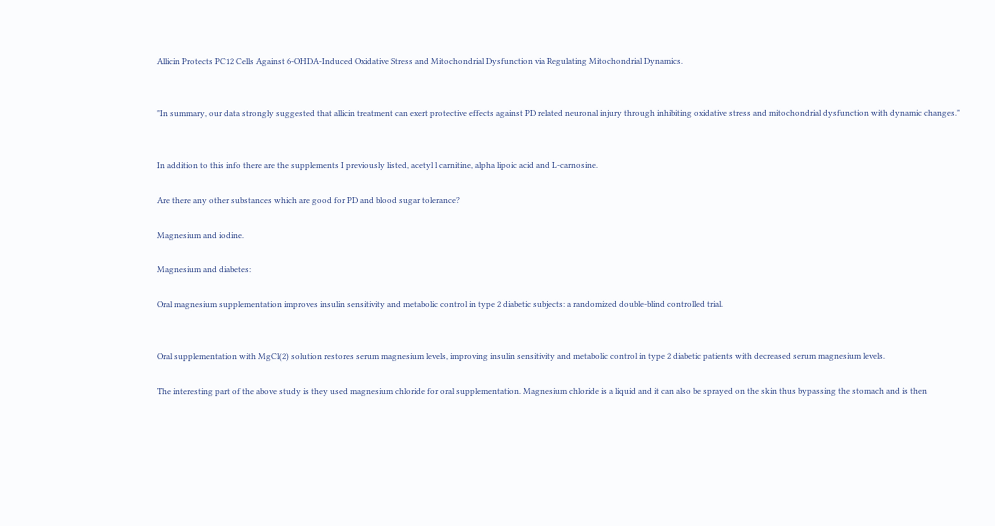Allicin Protects PC12 Cells Against 6-OHDA-Induced Oxidative Stress and Mitochondrial Dysfunction via Regulating Mitochondrial Dynamics.


"In summary, our data strongly suggested that allicin treatment can exert protective effects against PD related neuronal injury through inhibiting oxidative stress and mitochondrial dysfunction with dynamic changes."


In addition to this info there are the supplements I previously listed, acetyl l carnitine, alpha lipoic acid and L-carnosine.

Are there any other substances which are good for PD and blood sugar tolerance?

Magnesium and iodine.

Magnesium and diabetes:

Oral magnesium supplementation improves insulin sensitivity and metabolic control in type 2 diabetic subjects: a randomized double-blind controlled trial.


Oral supplementation with MgCl(2) solution restores serum magnesium levels, improving insulin sensitivity and metabolic control in type 2 diabetic patients with decreased serum magnesium levels.

The interesting part of the above study is they used magnesium chloride for oral supplementation. Magnesium chloride is a liquid and it can also be sprayed on the skin thus bypassing the stomach and is then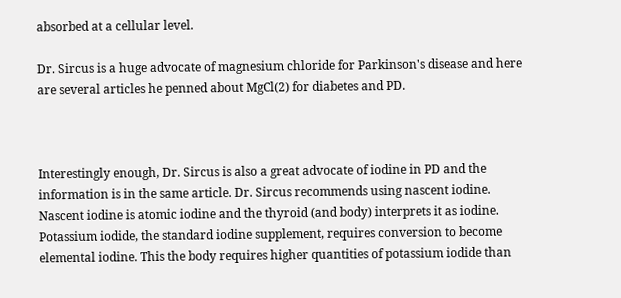absorbed at a cellular level.

Dr. Sircus is a huge advocate of magnesium chloride for Parkinson's disease and here are several articles he penned about MgCl(2) for diabetes and PD.



Interestingly enough, Dr. Sircus is also a great advocate of iodine in PD and the information is in the same article. Dr. Sircus recommends using nascent iodine. Nascent iodine is atomic iodine and the thyroid (and body) interprets it as iodine. Potassium iodide, the standard iodine supplement, requires conversion to become elemental iodine. This the body requires higher quantities of potassium iodide than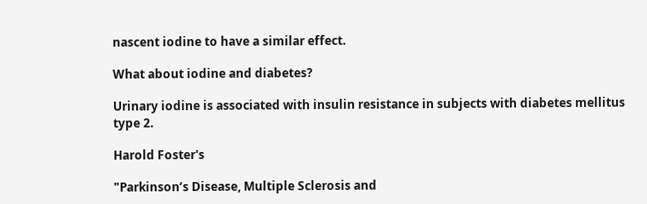nascent iodine to have a similar effect.

What about iodine and diabetes?

Urinary iodine is associated with insulin resistance in subjects with diabetes mellitus type 2.

Harold Foster's

"Parkinson’s Disease, Multiple Sclerosis and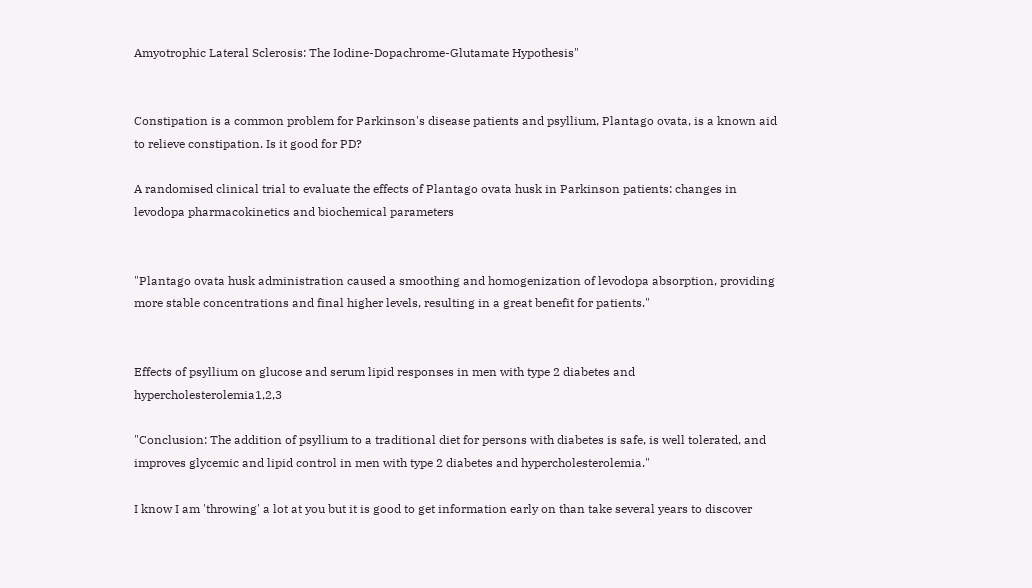Amyotrophic Lateral Sclerosis: The Iodine-Dopachrome-Glutamate Hypothesis"


Constipation is a common problem for Parkinson's disease patients and psyllium, Plantago ovata, is a known aid to relieve constipation. Is it good for PD?

A randomised clinical trial to evaluate the effects of Plantago ovata husk in Parkinson patients: changes in levodopa pharmacokinetics and biochemical parameters


"Plantago ovata husk administration caused a smoothing and homogenization of levodopa absorption, providing more stable concentrations and final higher levels, resulting in a great benefit for patients."


Effects of psyllium on glucose and serum lipid responses in men with type 2 diabetes and hypercholesterolemia1,2,3

"Conclusion: The addition of psyllium to a traditional diet for persons with diabetes is safe, is well tolerated, and improves glycemic and lipid control in men with type 2 diabetes and hypercholesterolemia."

I know I am 'throwing' a lot at you but it is good to get information early on than take several years to discover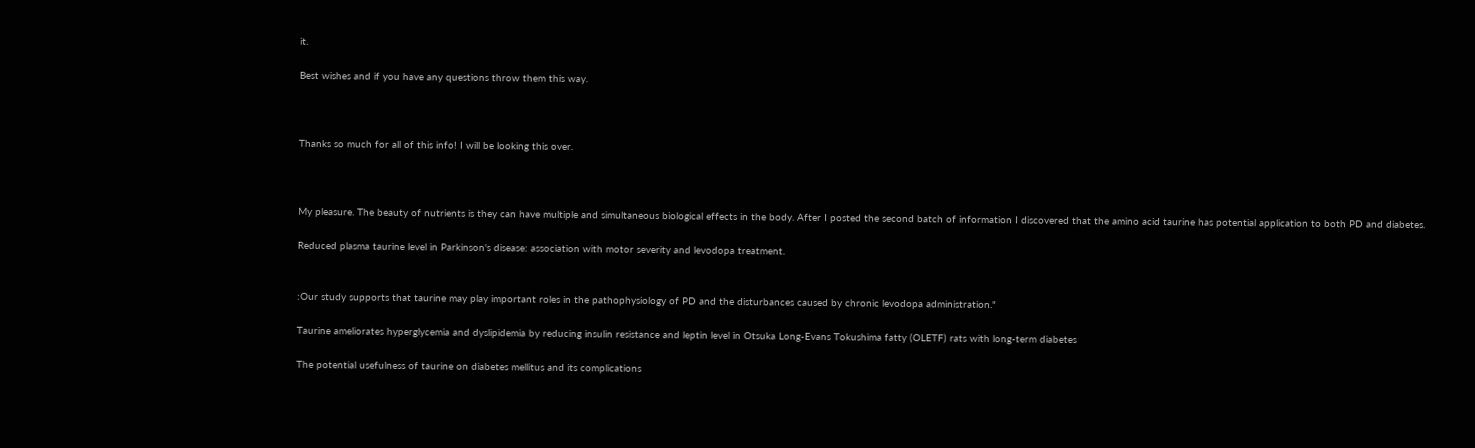it.

Best wishes and if you have any questions throw them this way.



Thanks so much for all of this info! I will be looking this over.



My pleasure. The beauty of nutrients is they can have multiple and simultaneous biological effects in the body. After I posted the second batch of information I discovered that the amino acid taurine has potential application to both PD and diabetes.

Reduced plasma taurine level in Parkinson's disease: association with motor severity and levodopa treatment.


:Our study supports that taurine may play important roles in the pathophysiology of PD and the disturbances caused by chronic levodopa administration."

Taurine ameliorates hyperglycemia and dyslipidemia by reducing insulin resistance and leptin level in Otsuka Long-Evans Tokushima fatty (OLETF) rats with long-term diabetes

The potential usefulness of taurine on diabetes mellitus and its complications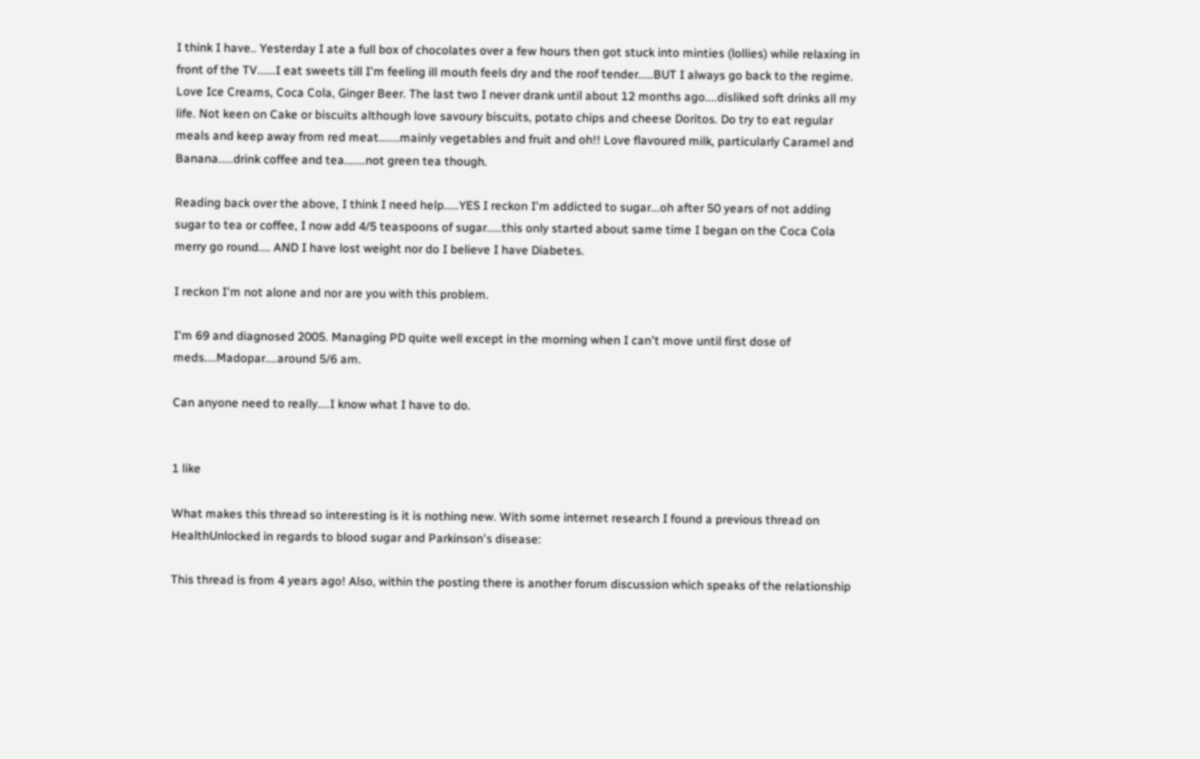I think I have.. Yesterday I ate a full box of chocolates over a few hours then got stuck into minties (lollies) while relaxing in front of the TV......I eat sweets till I'm feeling ill mouth feels dry and the roof tender.....BUT I always go back to the regime. Love Ice Creams, Coca Cola, Ginger Beer. The last two I never drank until about 12 months ago....disliked soft drinks all my life. Not keen on Cake or biscuits although love savoury biscuits, potato chips and cheese Doritos. Do try to eat regular meals and keep away from red meat.......mainly vegetables and fruit and oh!! Love flavoured milk, particularly Caramel and Banana.....drink coffee and tea.......not green tea though.

Reading back over the above, I think I need help.....YES I reckon I'm addicted to sugar...oh after 50 years of not adding sugar to tea or coffee, I now add 4/5 teaspoons of sugar.....this only started about same time I began on the Coca Cola merry go round.... AND I have lost weight nor do I believe I have Diabetes.

I reckon I'm not alone and nor are you with this problem.

I'm 69 and diagnosed 2005. Managing PD quite well except in the morning when I can't move until first dose of meds....Madopar....around 5/6 am.

Can anyone need to really....I know what I have to do.


1 like

What makes this thread so interesting is it is nothing new. With some internet research I found a previous thread on HealthUnlocked in regards to blood sugar and Parkinson's disease:

This thread is from 4 years ago! Also, within the posting there is another forum discussion which speaks of the relationship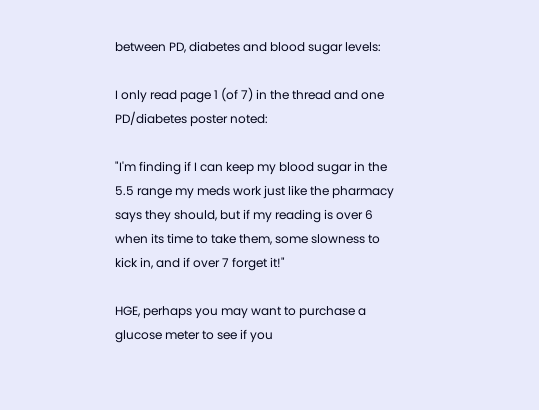between PD, diabetes and blood sugar levels:

I only read page 1 (of 7) in the thread and one PD/diabetes poster noted:

"I'm finding if I can keep my blood sugar in the 5.5 range my meds work just like the pharmacy says they should, but if my reading is over 6 when its time to take them, some slowness to kick in, and if over 7 forget it!"

HGE, perhaps you may want to purchase a glucose meter to see if you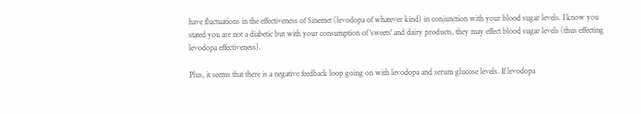have fluctuations in the effectiveness of Sinemet (levodopa of whatever kind) in conjunction with your blood sugar levels. I know you stated you are not a diabetic but with your consumption of 'sweets' and dairy products, they may effect blood sugar levels (thus effecting levodopa effectiveness).

Plus, it seems that there is a negative feedback loop going on with levodopa and serum glucose levels. If levodopa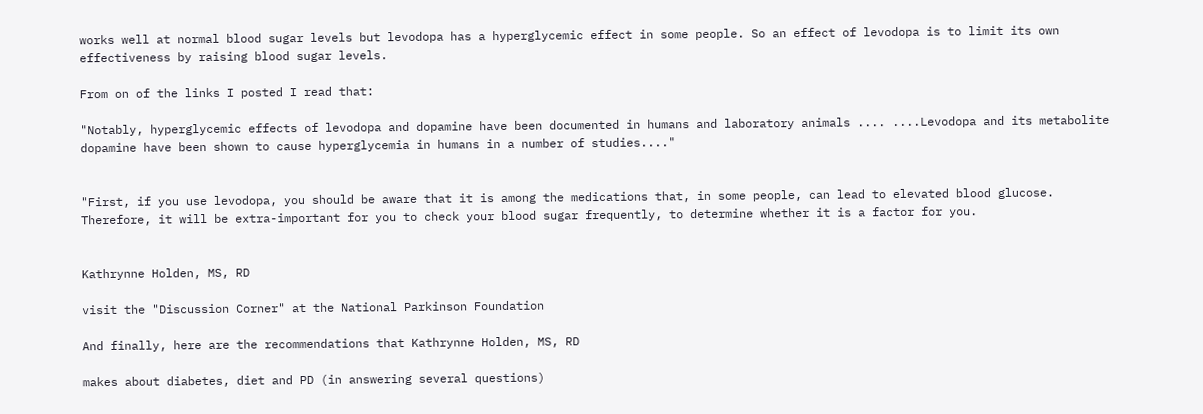works well at normal blood sugar levels but levodopa has a hyperglycemic effect in some people. So an effect of levodopa is to limit its own effectiveness by raising blood sugar levels.

From on of the links I posted I read that:

"Notably, hyperglycemic effects of levodopa and dopamine have been documented in humans and laboratory animals .... ....Levodopa and its metabolite dopamine have been shown to cause hyperglycemia in humans in a number of studies...."


"First, if you use levodopa, you should be aware that it is among the medications that, in some people, can lead to elevated blood glucose. Therefore, it will be extra-important for you to check your blood sugar frequently, to determine whether it is a factor for you.


Kathrynne Holden, MS, RD

visit the "Discussion Corner" at the National Parkinson Foundation

And finally, here are the recommendations that Kathrynne Holden, MS, RD

makes about diabetes, diet and PD (in answering several questions)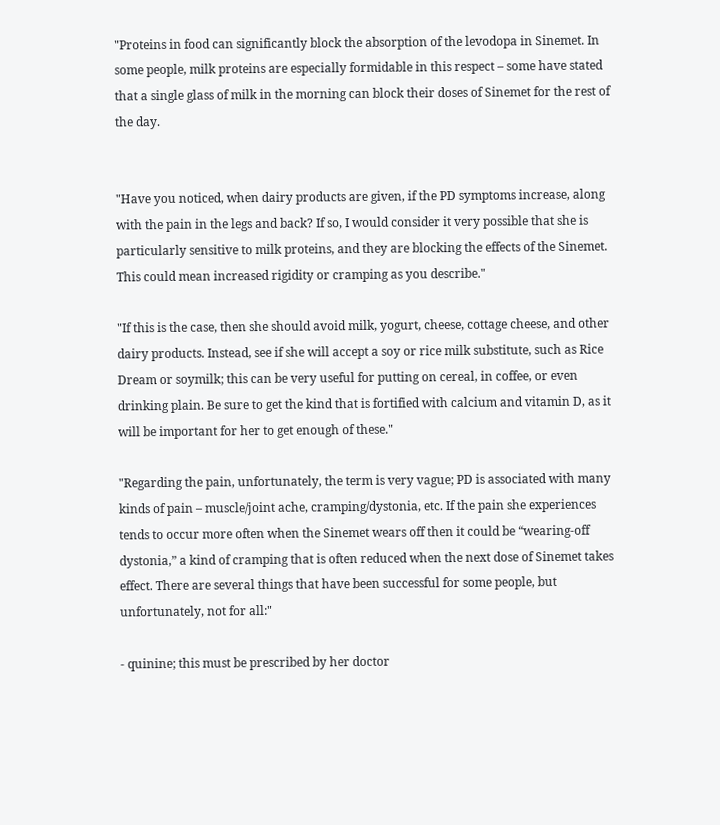"Proteins in food can significantly block the absorption of the levodopa in Sinemet. In some people, milk proteins are especially formidable in this respect – some have stated that a single glass of milk in the morning can block their doses of Sinemet for the rest of the day.


"Have you noticed, when dairy products are given, if the PD symptoms increase, along with the pain in the legs and back? If so, I would consider it very possible that she is particularly sensitive to milk proteins, and they are blocking the effects of the Sinemet. This could mean increased rigidity or cramping as you describe."

"If this is the case, then she should avoid milk, yogurt, cheese, cottage cheese, and other dairy products. Instead, see if she will accept a soy or rice milk substitute, such as Rice Dream or soymilk; this can be very useful for putting on cereal, in coffee, or even drinking plain. Be sure to get the kind that is fortified with calcium and vitamin D, as it will be important for her to get enough of these."

"Regarding the pain, unfortunately, the term is very vague; PD is associated with many kinds of pain – muscle/joint ache, cramping/dystonia, etc. If the pain she experiences tends to occur more often when the Sinemet wears off then it could be “wearing-off dystonia,” a kind of cramping that is often reduced when the next dose of Sinemet takes effect. There are several things that have been successful for some people, but unfortunately, not for all:"

- quinine; this must be prescribed by her doctor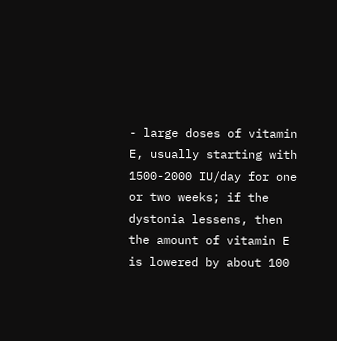- large doses of vitamin E, usually starting with 1500-2000 IU/day for one or two weeks; if the dystonia lessens, then the amount of vitamin E is lowered by about 100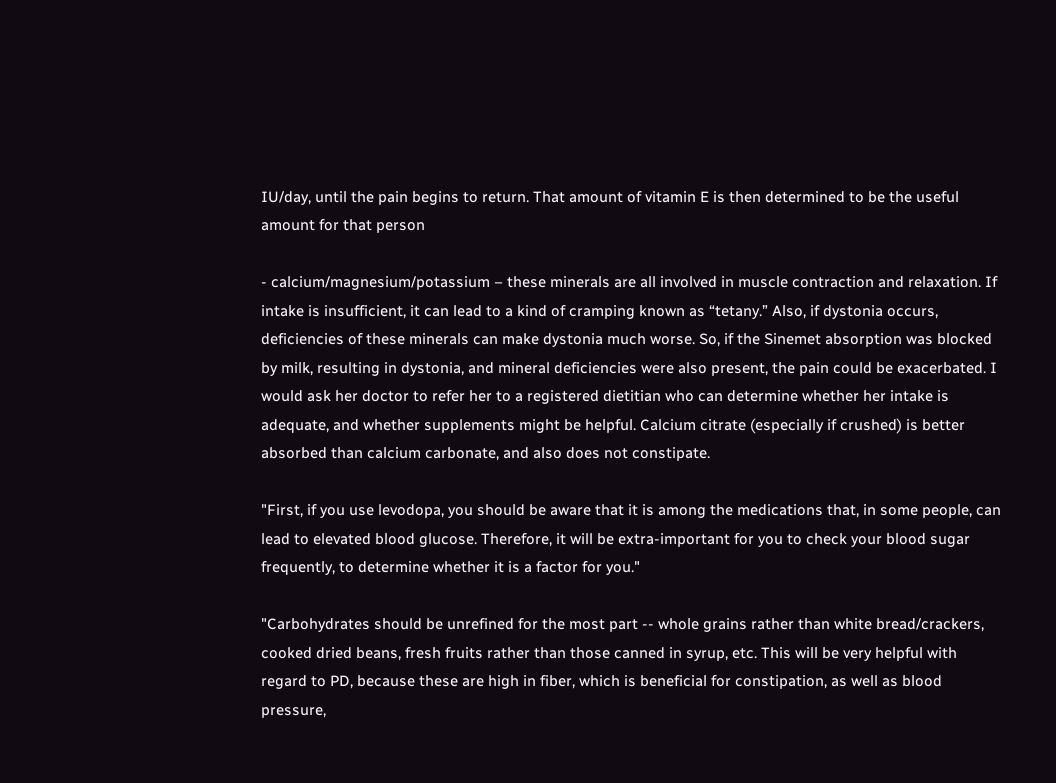IU/day, until the pain begins to return. That amount of vitamin E is then determined to be the useful amount for that person

- calcium/magnesium/potassium – these minerals are all involved in muscle contraction and relaxation. If intake is insufficient, it can lead to a kind of cramping known as “tetany.” Also, if dystonia occurs, deficiencies of these minerals can make dystonia much worse. So, if the Sinemet absorption was blocked by milk, resulting in dystonia, and mineral deficiencies were also present, the pain could be exacerbated. I would ask her doctor to refer her to a registered dietitian who can determine whether her intake is adequate, and whether supplements might be helpful. Calcium citrate (especially if crushed) is better absorbed than calcium carbonate, and also does not constipate.

"First, if you use levodopa, you should be aware that it is among the medications that, in some people, can lead to elevated blood glucose. Therefore, it will be extra-important for you to check your blood sugar frequently, to determine whether it is a factor for you."

"Carbohydrates should be unrefined for the most part -- whole grains rather than white bread/crackers, cooked dried beans, fresh fruits rather than those canned in syrup, etc. This will be very helpful with regard to PD, because these are high in fiber, which is beneficial for constipation, as well as blood pressure,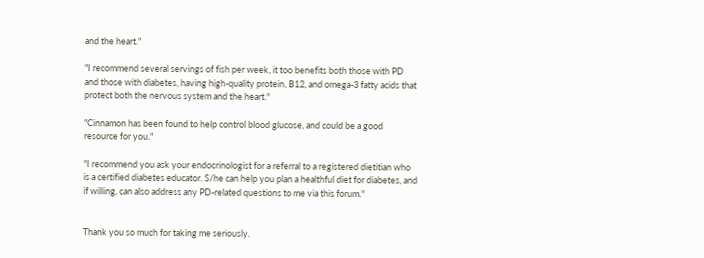and the heart."

"I recommend several servings of fish per week, it too benefits both those with PD and those with diabetes, having high-quality protein, B12, and omega-3 fatty acids that protect both the nervous system and the heart."

"Cinnamon has been found to help control blood glucose, and could be a good resource for you."

"I recommend you ask your endocrinologist for a referral to a registered dietitian who is a certified diabetes educator. S/he can help you plan a healthful diet for diabetes, and if willing, can also address any PD-related questions to me via this forum."


Thank you so much for taking me seriously.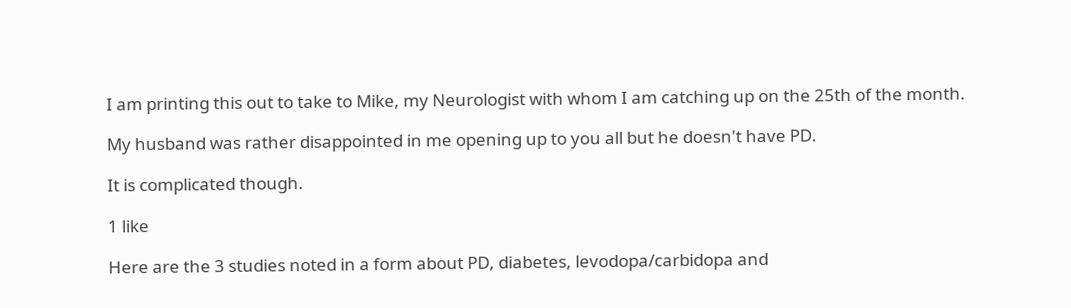I am printing this out to take to Mike, my Neurologist with whom I am catching up on the 25th of the month.

My husband was rather disappointed in me opening up to you all but he doesn't have PD.

It is complicated though.

1 like

Here are the 3 studies noted in a form about PD, diabetes, levodopa/carbidopa and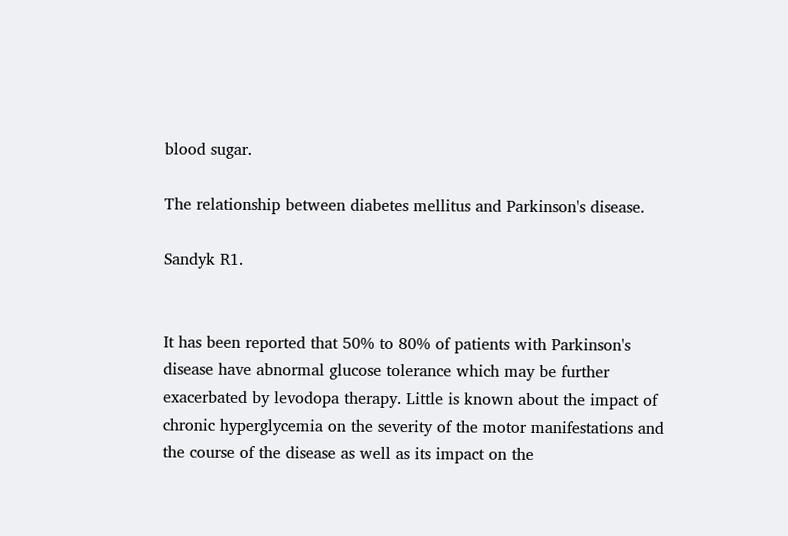blood sugar.

The relationship between diabetes mellitus and Parkinson's disease.

Sandyk R1.


It has been reported that 50% to 80% of patients with Parkinson's disease have abnormal glucose tolerance which may be further exacerbated by levodopa therapy. Little is known about the impact of chronic hyperglycemia on the severity of the motor manifestations and the course of the disease as well as its impact on the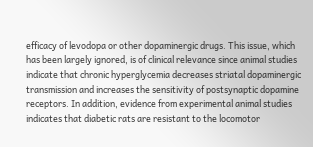efficacy of levodopa or other dopaminergic drugs. This issue, which has been largely ignored, is of clinical relevance since animal studies indicate that chronic hyperglycemia decreases striatal dopaminergic transmission and increases the sensitivity of postsynaptic dopamine receptors. In addition, evidence from experimental animal studies indicates that diabetic rats are resistant to the locomotor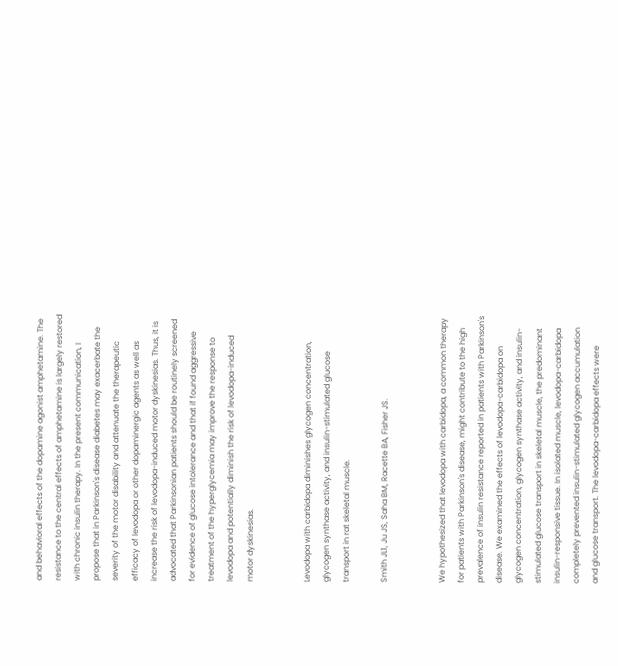and behavioral effects of the dopamine agonist amphetamine. The resistance to the central effects of amphetamine is largely restored with chronic insulin therapy. In the present communication, I propose that in Parkinson's disease diabetes may exacerbate the severity of the motor disability and attenuate the therapeutic efficacy of levodopa or other dopaminergic agents as well as increase the risk of levodopa-induced motor dyskinesias. Thus, it is advocated that Parkinsonian patients should be routinely screened for evidence of glucose intolerance and that if found aggressive treatment of the hyperglycemia may improve the response to levodopa and potentially diminish the risk of levodopa-induced motor dyskinesias.


Levodopa with carbidopa diminishes glycogen concentration, glycogen synthase activity, and insulin-stimulated glucose transport in rat skeletal muscle.

Smith JL1, Ju JS, Saha BM, Racette BA, Fisher JS.


We hypothesized that levodopa with carbidopa, a common therapy for patients with Parkinson's disease, might contribute to the high prevalence of insulin resistance reported in patients with Parkinson's disease. We examined the effects of levodopa-carbidopa on glycogen concentration, glycogen synthase activity, and insulin-stimulated glucose transport in skeletal muscle, the predominant insulin-responsive tissue. In isolated muscle, levodopa-carbidopa completely prevented insulin-stimulated glycogen accumulation and glucose transport. The levodopa-carbidopa effects were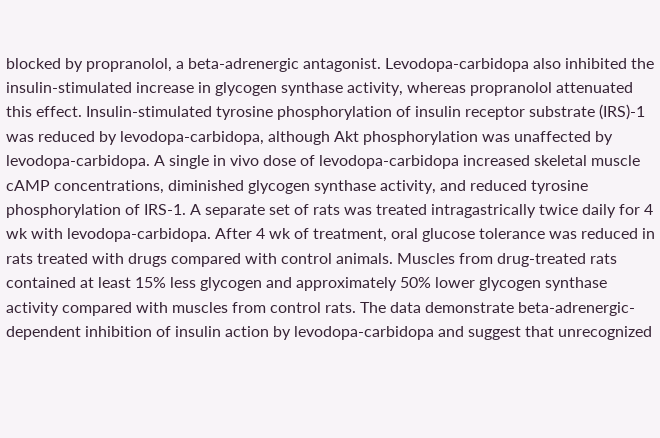blocked by propranolol, a beta-adrenergic antagonist. Levodopa-carbidopa also inhibited the insulin-stimulated increase in glycogen synthase activity, whereas propranolol attenuated this effect. Insulin-stimulated tyrosine phosphorylation of insulin receptor substrate (IRS)-1 was reduced by levodopa-carbidopa, although Akt phosphorylation was unaffected by levodopa-carbidopa. A single in vivo dose of levodopa-carbidopa increased skeletal muscle cAMP concentrations, diminished glycogen synthase activity, and reduced tyrosine phosphorylation of IRS-1. A separate set of rats was treated intragastrically twice daily for 4 wk with levodopa-carbidopa. After 4 wk of treatment, oral glucose tolerance was reduced in rats treated with drugs compared with control animals. Muscles from drug-treated rats contained at least 15% less glycogen and approximately 50% lower glycogen synthase activity compared with muscles from control rats. The data demonstrate beta-adrenergic-dependent inhibition of insulin action by levodopa-carbidopa and suggest that unrecognized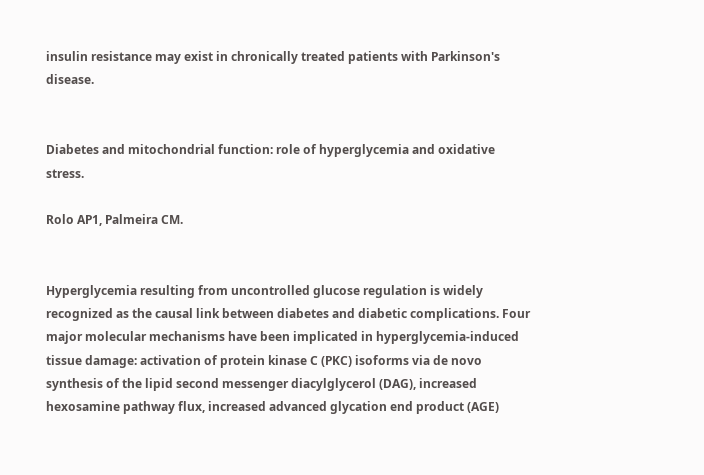insulin resistance may exist in chronically treated patients with Parkinson's disease.


Diabetes and mitochondrial function: role of hyperglycemia and oxidative stress.

Rolo AP1, Palmeira CM.


Hyperglycemia resulting from uncontrolled glucose regulation is widely recognized as the causal link between diabetes and diabetic complications. Four major molecular mechanisms have been implicated in hyperglycemia-induced tissue damage: activation of protein kinase C (PKC) isoforms via de novo synthesis of the lipid second messenger diacylglycerol (DAG), increased hexosamine pathway flux, increased advanced glycation end product (AGE)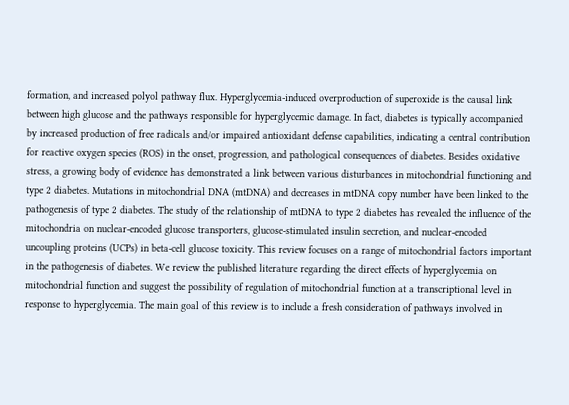formation, and increased polyol pathway flux. Hyperglycemia-induced overproduction of superoxide is the causal link between high glucose and the pathways responsible for hyperglycemic damage. In fact, diabetes is typically accompanied by increased production of free radicals and/or impaired antioxidant defense capabilities, indicating a central contribution for reactive oxygen species (ROS) in the onset, progression, and pathological consequences of diabetes. Besides oxidative stress, a growing body of evidence has demonstrated a link between various disturbances in mitochondrial functioning and type 2 diabetes. Mutations in mitochondrial DNA (mtDNA) and decreases in mtDNA copy number have been linked to the pathogenesis of type 2 diabetes. The study of the relationship of mtDNA to type 2 diabetes has revealed the influence of the mitochondria on nuclear-encoded glucose transporters, glucose-stimulated insulin secretion, and nuclear-encoded uncoupling proteins (UCPs) in beta-cell glucose toxicity. This review focuses on a range of mitochondrial factors important in the pathogenesis of diabetes. We review the published literature regarding the direct effects of hyperglycemia on mitochondrial function and suggest the possibility of regulation of mitochondrial function at a transcriptional level in response to hyperglycemia. The main goal of this review is to include a fresh consideration of pathways involved in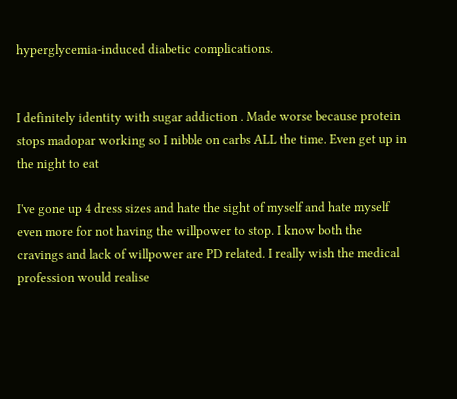hyperglycemia-induced diabetic complications.


I definitely identity with sugar addiction . Made worse because protein stops madopar working so I nibble on carbs ALL the time. Even get up in the night to eat

I've gone up 4 dress sizes and hate the sight of myself and hate myself even more for not having the willpower to stop. I know both the cravings and lack of willpower are PD related. I really wish the medical profession would realise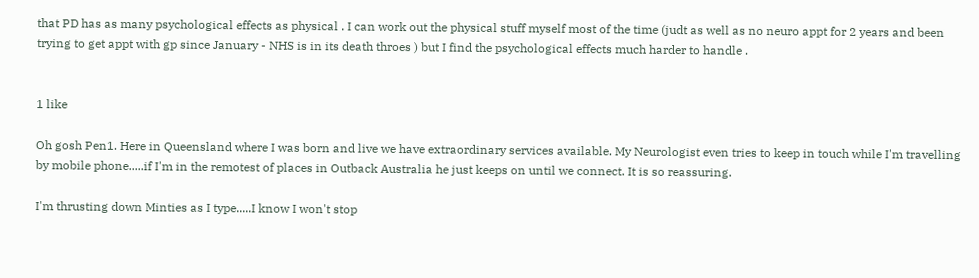that PD has as many psychological effects as physical . I can work out the physical stuff myself most of the time (judt as well as no neuro appt for 2 years and been trying to get appt with gp since January - NHS is in its death throes ) but I find the psychological effects much harder to handle .


1 like

Oh gosh Pen1. Here in Queensland where I was born and live we have extraordinary services available. My Neurologist even tries to keep in touch while I'm travelling by mobile phone.....if I'm in the remotest of places in Outback Australia he just keeps on until we connect. It is so reassuring.

I'm thrusting down Minties as I type.....I know I won't stop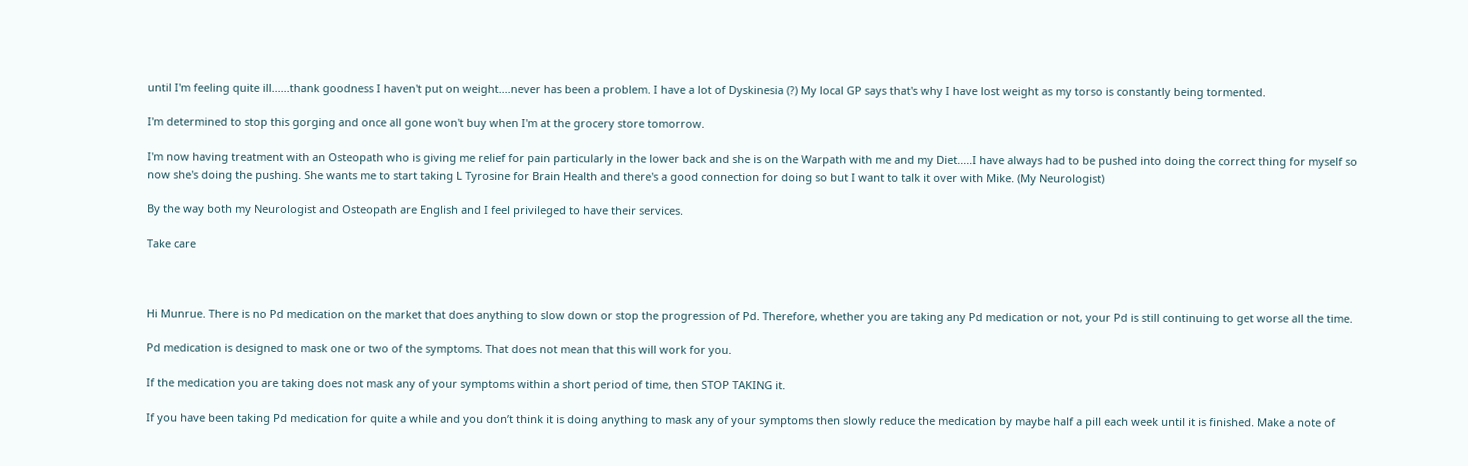until I'm feeling quite ill......thank goodness I haven't put on weight....never has been a problem. I have a lot of Dyskinesia (?) My local GP says that's why I have lost weight as my torso is constantly being tormented.

I'm determined to stop this gorging and once all gone won't buy when I'm at the grocery store tomorrow.

I'm now having treatment with an Osteopath who is giving me relief for pain particularly in the lower back and she is on the Warpath with me and my Diet.....I have always had to be pushed into doing the correct thing for myself so now she's doing the pushing. She wants me to start taking L Tyrosine for Brain Health and there's a good connection for doing so but I want to talk it over with Mike. (My Neurologist)

By the way both my Neurologist and Osteopath are English and I feel privileged to have their services.

Take care



Hi Munrue. There is no Pd medication on the market that does anything to slow down or stop the progression of Pd. Therefore, whether you are taking any Pd medication or not, your Pd is still continuing to get worse all the time.

Pd medication is designed to mask one or two of the symptoms. That does not mean that this will work for you.

If the medication you are taking does not mask any of your symptoms within a short period of time, then STOP TAKING it.

If you have been taking Pd medication for quite a while and you don’t think it is doing anything to mask any of your symptoms then slowly reduce the medication by maybe half a pill each week until it is finished. Make a note of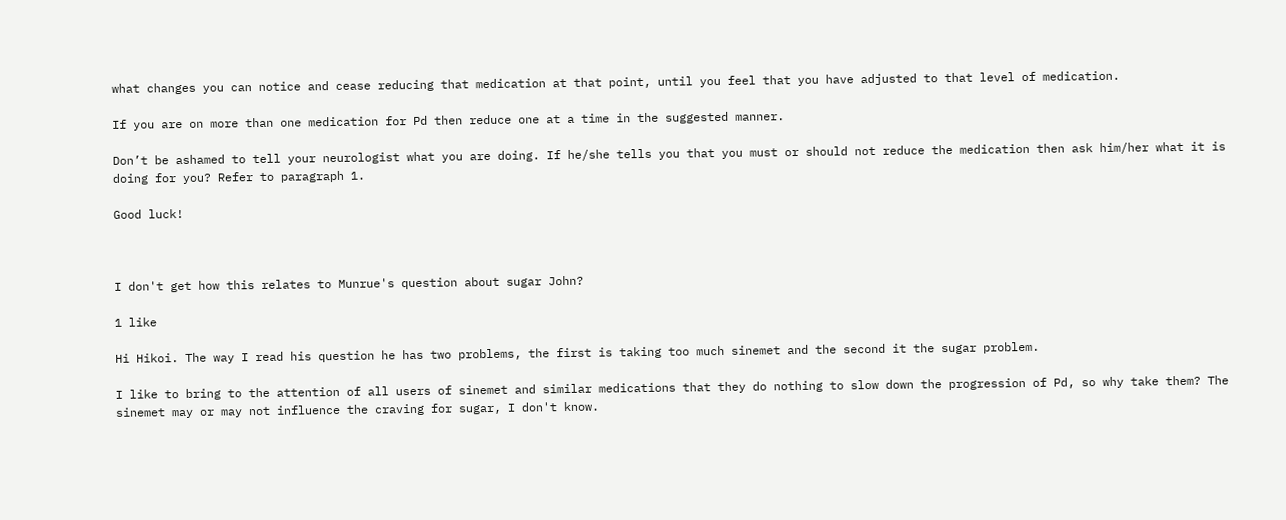what changes you can notice and cease reducing that medication at that point, until you feel that you have adjusted to that level of medication.

If you are on more than one medication for Pd then reduce one at a time in the suggested manner.

Don’t be ashamed to tell your neurologist what you are doing. If he/she tells you that you must or should not reduce the medication then ask him/her what it is doing for you? Refer to paragraph 1.

Good luck!



I don't get how this relates to Munrue's question about sugar John?

1 like

Hi Hikoi. The way I read his question he has two problems, the first is taking too much sinemet and the second it the sugar problem.

I like to bring to the attention of all users of sinemet and similar medications that they do nothing to slow down the progression of Pd, so why take them? The sinemet may or may not influence the craving for sugar, I don't know.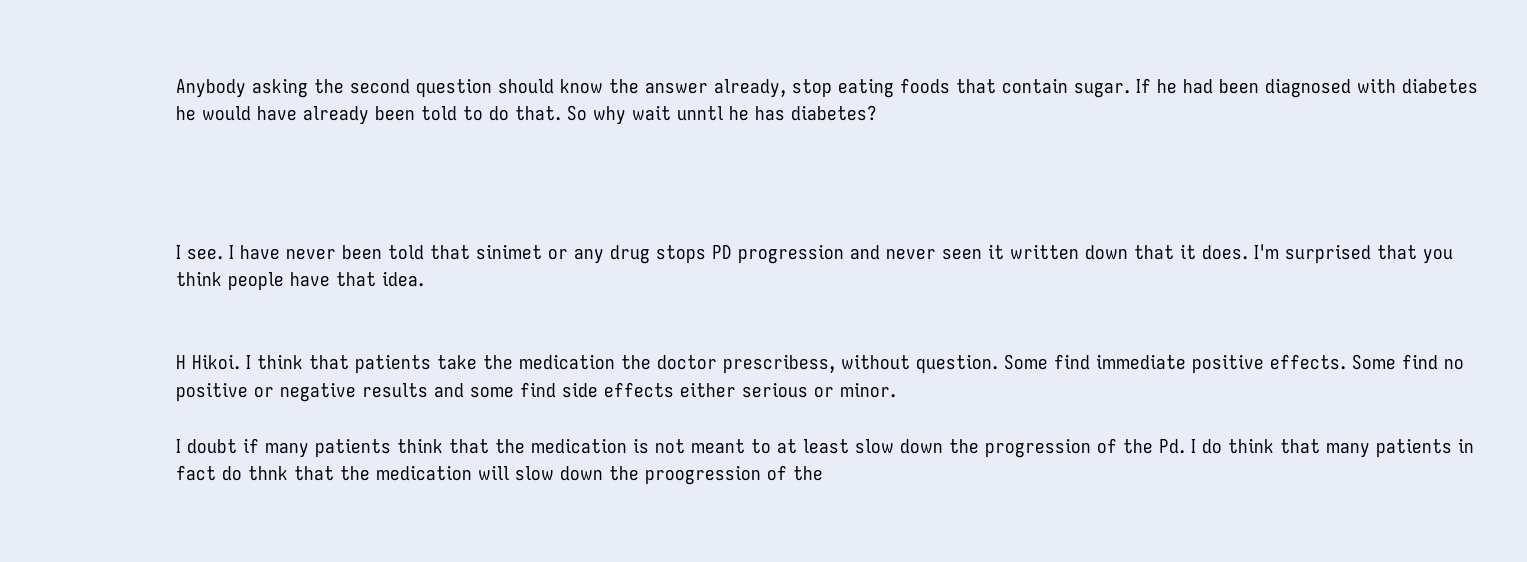Anybody asking the second question should know the answer already, stop eating foods that contain sugar. If he had been diagnosed with diabetes he would have already been told to do that. So why wait unntl he has diabetes?




I see. I have never been told that sinimet or any drug stops PD progression and never seen it written down that it does. I'm surprised that you think people have that idea.


H Hikoi. I think that patients take the medication the doctor prescribess, without question. Some find immediate positive effects. Some find no positive or negative results and some find side effects either serious or minor.

I doubt if many patients think that the medication is not meant to at least slow down the progression of the Pd. I do think that many patients in fact do thnk that the medication will slow down the proogression of the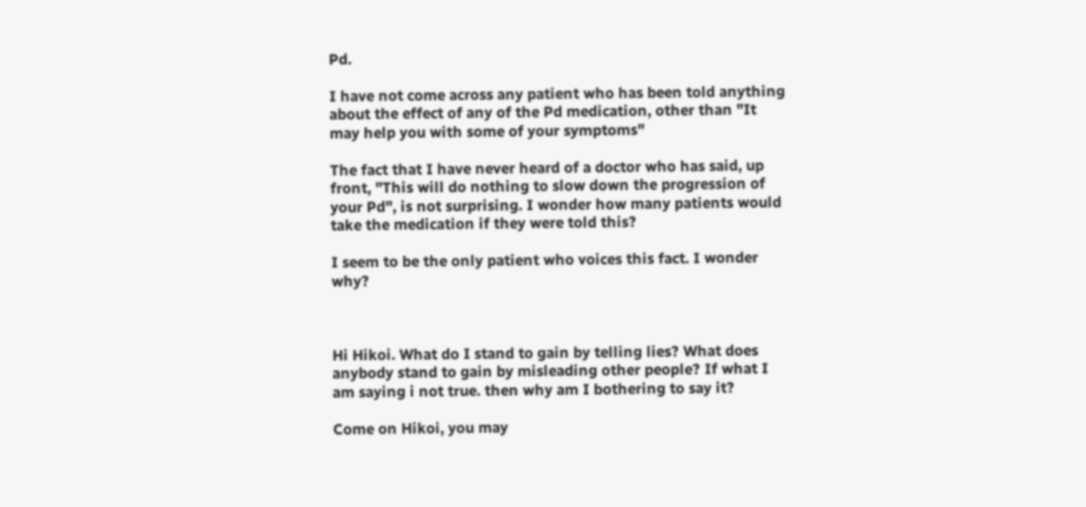Pd.

I have not come across any patient who has been told anything about the effect of any of the Pd medication, other than "It may help you with some of your symptoms"

The fact that I have never heard of a doctor who has said, up front, "This will do nothing to slow down the progression of your Pd", is not surprising. I wonder how many patients would take the medication if they were told this?

I seem to be the only patient who voices this fact. I wonder why?



Hi Hikoi. What do I stand to gain by telling lies? What does anybody stand to gain by misleading other people? If what I am saying i not true. then why am I bothering to say it?

Come on Hikoi, you may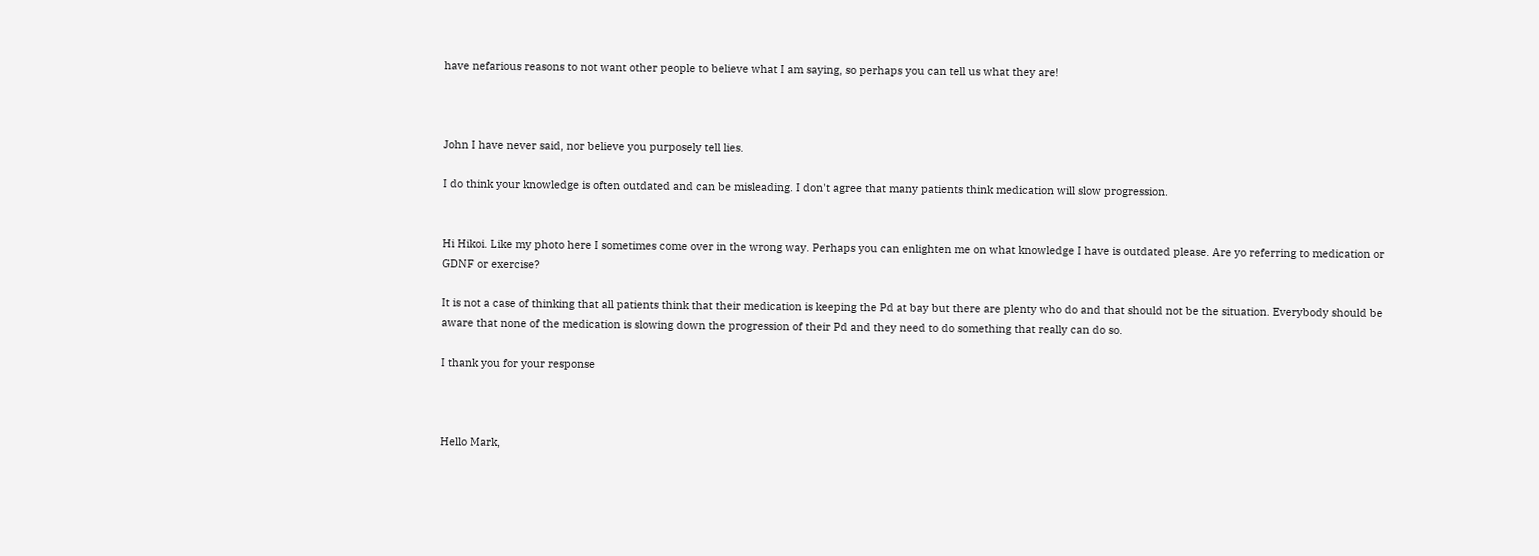have nefarious reasons to not want other people to believe what I am saying, so perhaps you can tell us what they are!



John I have never said, nor believe you purposely tell lies.

I do think your knowledge is often outdated and can be misleading. I don't agree that many patients think medication will slow progression.


Hi Hikoi. Like my photo here I sometimes come over in the wrong way. Perhaps you can enlighten me on what knowledge I have is outdated please. Are yo referring to medication or GDNF or exercise?

It is not a case of thinking that all patients think that their medication is keeping the Pd at bay but there are plenty who do and that should not be the situation. Everybody should be aware that none of the medication is slowing down the progression of their Pd and they need to do something that really can do so.

I thank you for your response



Hello Mark,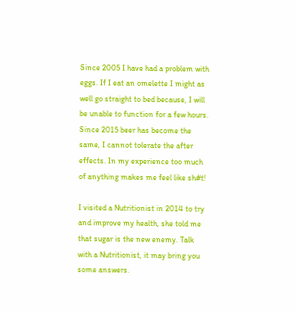Since 2005 I have had a problem with eggs. If I eat an omelette I might as well go straight to bed because, I will be unable to function for a few hours. Since 2015 beer has become the same, I cannot tolerate the after effects. In my experience too much of anything makes me feel like sh#t!

I visited a Nutritionist in 2014 to try and improve my health, she told me that sugar is the new enemy. Talk with a Nutritionist, it may bring you some answers.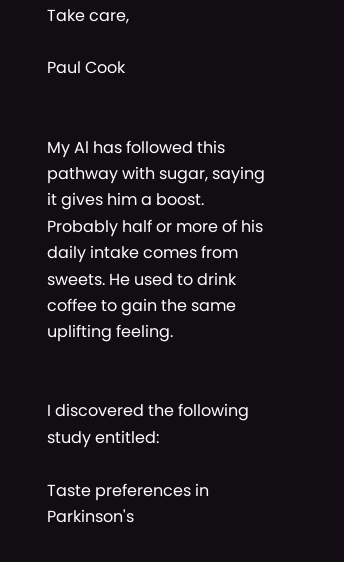Take care,

Paul Cook


My Al has followed this pathway with sugar, saying it gives him a boost. Probably half or more of his daily intake comes from sweets. He used to drink coffee to gain the same uplifting feeling.


I discovered the following study entitled:

Taste preferences in Parkinson's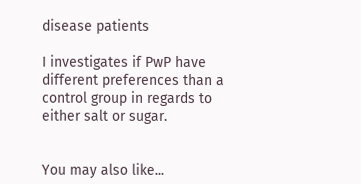disease patients

I investigates if PwP have different preferences than a control group in regards to either salt or sugar.


You may also like...